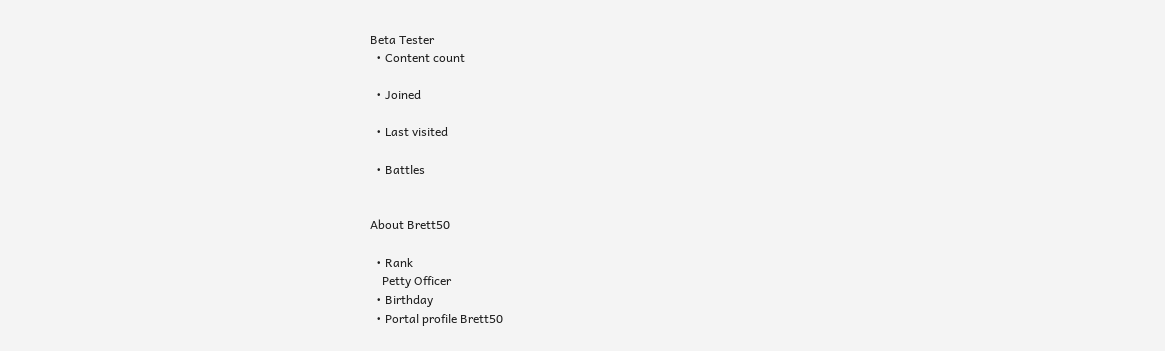Beta Tester
  • Content count

  • Joined

  • Last visited

  • Battles


About Brett50

  • Rank
    Petty Officer
  • Birthday
  • Portal profile Brett50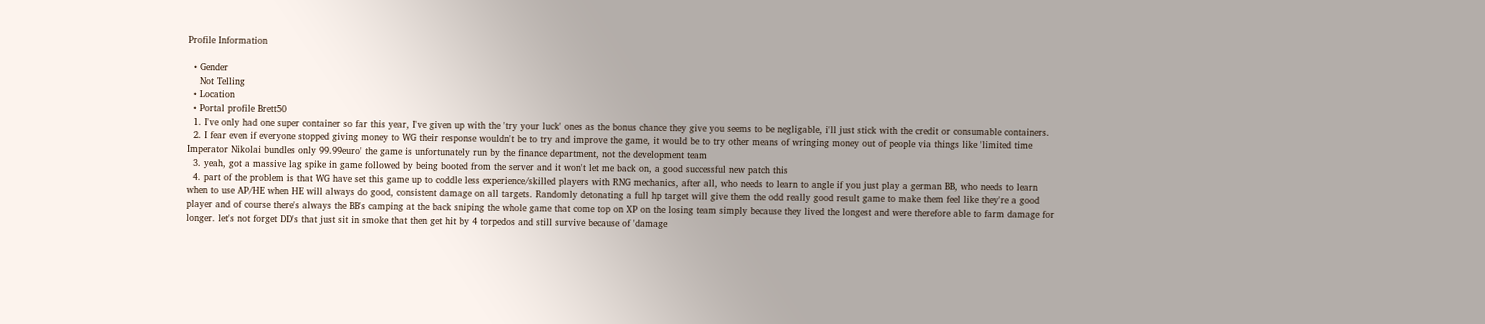Profile Information

  • Gender
    Not Telling
  • Location
  • Portal profile Brett50
  1. I've only had one super container so far this year, I've given up with the 'try your luck' ones as the bonus chance they give you seems to be negligable, i'll just stick with the credit or consumable containers.
  2. I fear even if everyone stopped giving money to WG their response wouldn't be to try and improve the game, it would be to try other means of wringing money out of people via things like 'limited time Imperator Nikolai bundles only 99.99euro' the game is unfortunately run by the finance department, not the development team
  3. yeah, got a massive lag spike in game followed by being booted from the server and it won't let me back on, a good successful new patch this
  4. part of the problem is that WG have set this game up to coddle less experience/skilled players with RNG mechanics, after all, who needs to learn to angle if you just play a german BB, who needs to learn when to use AP/HE when HE will always do good, consistent damage on all targets. Randomly detonating a full hp target will give them the odd really good result game to make them feel like they're a good player and of course there's always the BB's camping at the back sniping the whole game that come top on XP on the losing team simply because they lived the longest and were therefore able to farm damage for longer. let's not forget DD's that just sit in smoke that then get hit by 4 torpedos and still survive because of 'damage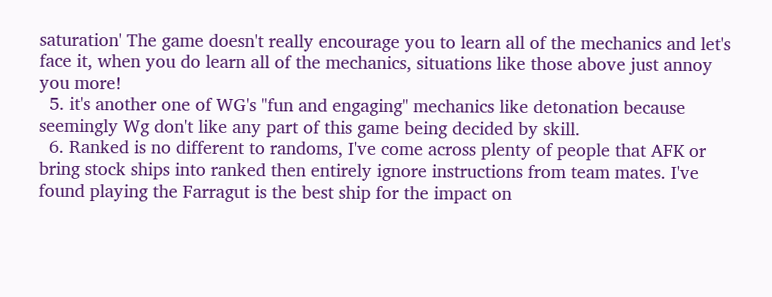saturation' The game doesn't really encourage you to learn all of the mechanics and let's face it, when you do learn all of the mechanics, situations like those above just annoy you more!
  5. it's another one of WG's "fun and engaging" mechanics like detonation because seemingly Wg don't like any part of this game being decided by skill.
  6. Ranked is no different to randoms, I've come across plenty of people that AFK or bring stock ships into ranked then entirely ignore instructions from team mates. I've found playing the Farragut is the best ship for the impact on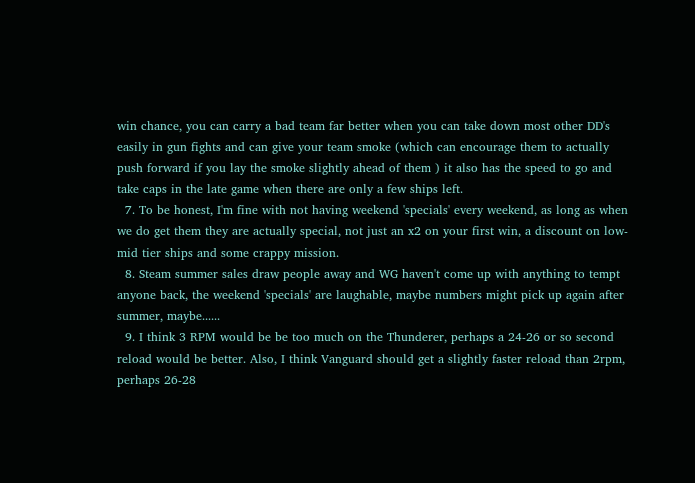win chance, you can carry a bad team far better when you can take down most other DD's easily in gun fights and can give your team smoke (which can encourage them to actually push forward if you lay the smoke slightly ahead of them ) it also has the speed to go and take caps in the late game when there are only a few ships left.
  7. To be honest, I'm fine with not having weekend 'specials' every weekend, as long as when we do get them they are actually special, not just an x2 on your first win, a discount on low-mid tier ships and some crappy mission.
  8. Steam summer sales draw people away and WG haven't come up with anything to tempt anyone back, the weekend 'specials' are laughable, maybe numbers might pick up again after summer, maybe......
  9. I think 3 RPM would be be too much on the Thunderer, perhaps a 24-26 or so second reload would be better. Also, I think Vanguard should get a slightly faster reload than 2rpm, perhaps 26-28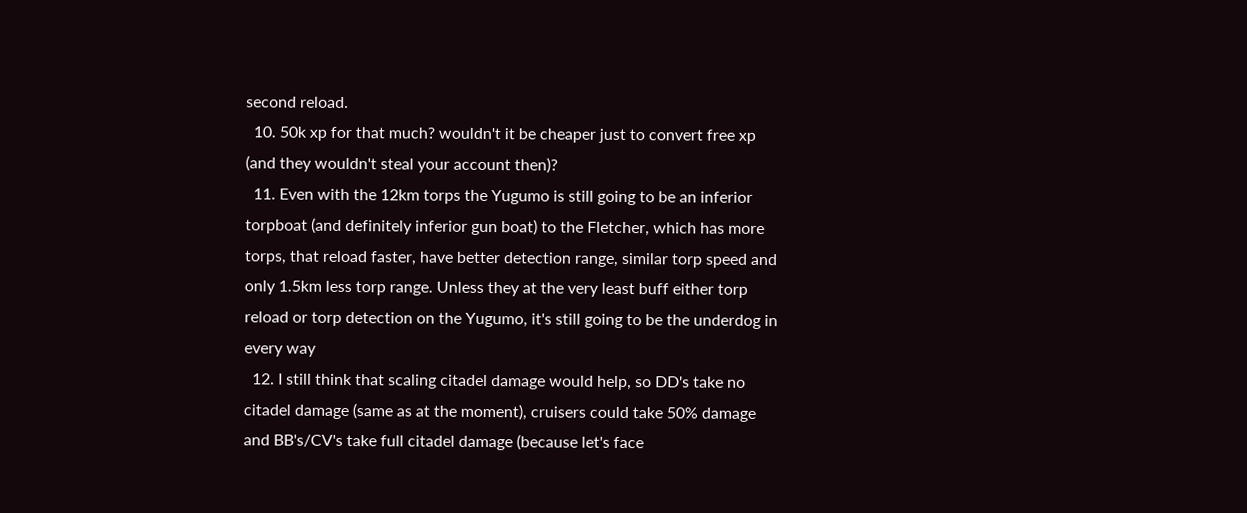second reload.
  10. 50k xp for that much? wouldn't it be cheaper just to convert free xp (and they wouldn't steal your account then)?
  11. Even with the 12km torps the Yugumo is still going to be an inferior torpboat (and definitely inferior gun boat) to the Fletcher, which has more torps, that reload faster, have better detection range, similar torp speed and only 1.5km less torp range. Unless they at the very least buff either torp reload or torp detection on the Yugumo, it's still going to be the underdog in every way
  12. I still think that scaling citadel damage would help, so DD's take no citadel damage (same as at the moment), cruisers could take 50% damage and BB's/CV's take full citadel damage (because let's face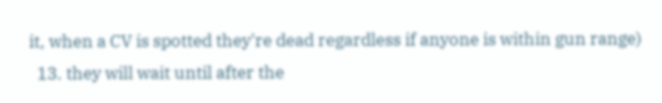it, when a CV is spotted they're dead regardless if anyone is within gun range)
  13. they will wait until after the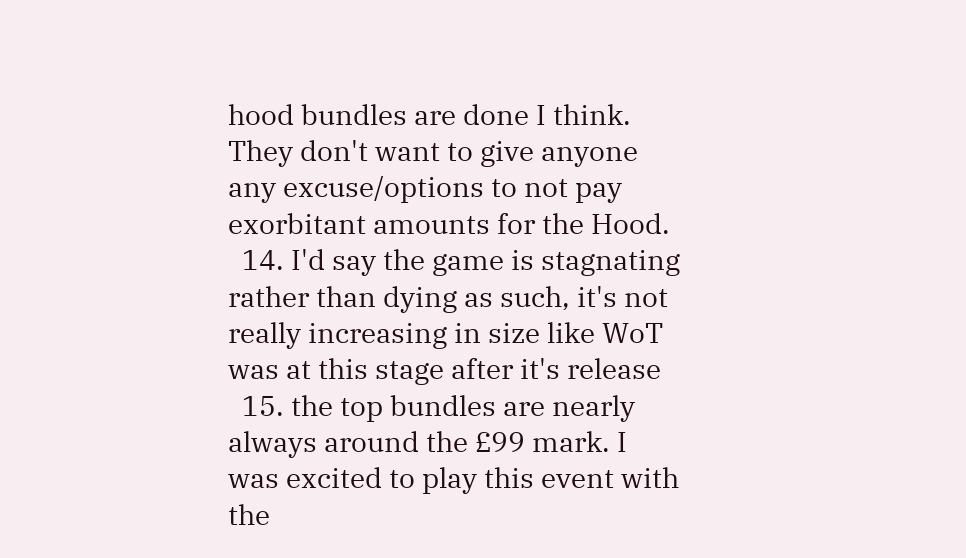hood bundles are done I think. They don't want to give anyone any excuse/options to not pay exorbitant amounts for the Hood.
  14. I'd say the game is stagnating rather than dying as such, it's not really increasing in size like WoT was at this stage after it's release
  15. the top bundles are nearly always around the £99 mark. I was excited to play this event with the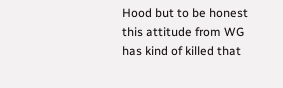Hood but to be honest this attitude from WG has kind of killed that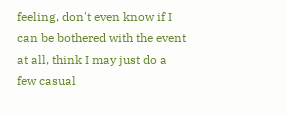feeling, don't even know if I can be bothered with the event at all, think I may just do a few casual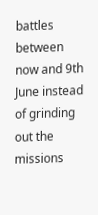battles between now and 9th June instead of grinding out the missions